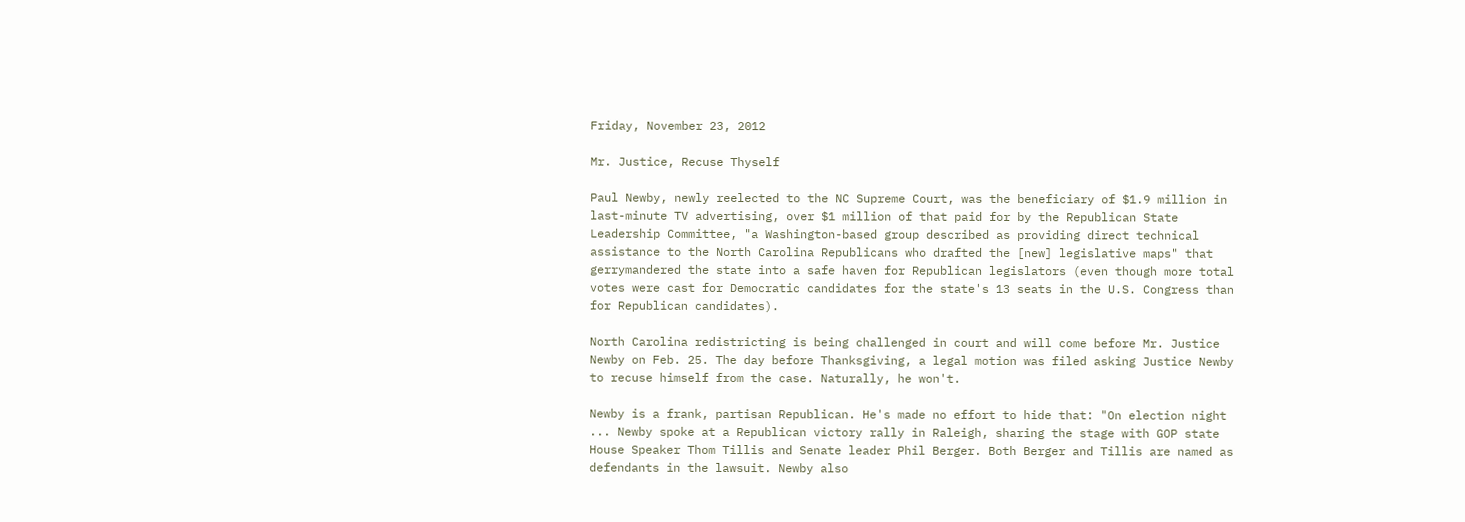Friday, November 23, 2012

Mr. Justice, Recuse Thyself

Paul Newby, newly reelected to the NC Supreme Court, was the beneficiary of $1.9 million in last-minute TV advertising, over $1 million of that paid for by the Republican State Leadership Committee, "a Washington-based group described as providing direct technical assistance to the North Carolina Republicans who drafted the [new] legislative maps" that gerrymandered the state into a safe haven for Republican legislators (even though more total votes were cast for Democratic candidates for the state's 13 seats in the U.S. Congress than for Republican candidates).

North Carolina redistricting is being challenged in court and will come before Mr. Justice Newby on Feb. 25. The day before Thanksgiving, a legal motion was filed asking Justice Newby to recuse himself from the case. Naturally, he won't.

Newby is a frank, partisan Republican. He's made no effort to hide that: "On election night ... Newby spoke at a Republican victory rally in Raleigh, sharing the stage with GOP state House Speaker Thom Tillis and Senate leader Phil Berger. Both Berger and Tillis are named as defendants in the lawsuit. Newby also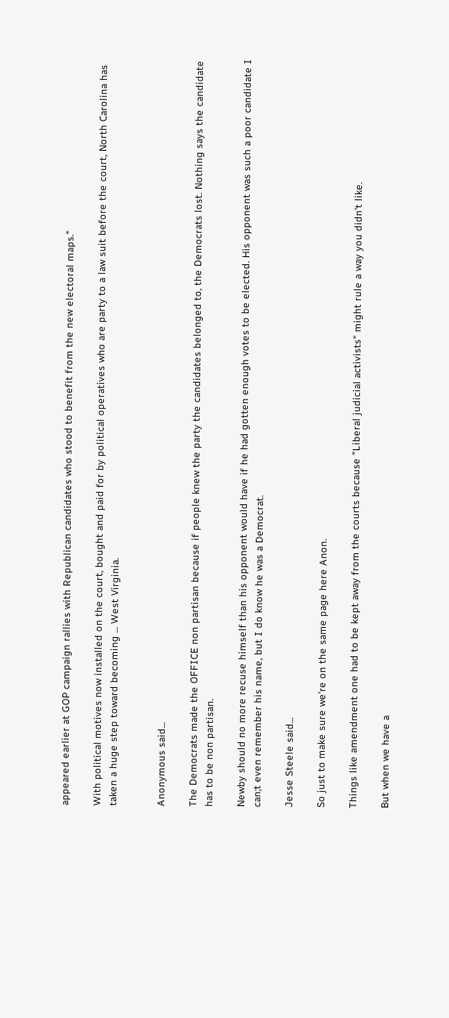appeared earlier at GOP campaign rallies with Republican candidates who stood to benefit from the new electoral maps."

With political motives now installed on the court, bought and paid for by political operatives who are party to a law suit before the court, North Carolina has taken a huge step toward becoming ... West Virginia.


Anonymous said...

The Democrats made the OFFICE non partisan because if people knew the party the candidates belonged to, the Democrats lost. Nothing says the candidate has to be non partisan.

Newby should no more recuse himself than his opponent would have if he had gotten enough votes to be elected. His opponent was such a poor candidate I can;t even remember his name, but I do know he was a Democrat.

Jesse Steele said...

So just to make sure we're on the same page here Anon.

Things like amendment one had to be kept away from the courts because "Liberal judicial activists" might rule a way you didn't like.

But when we have a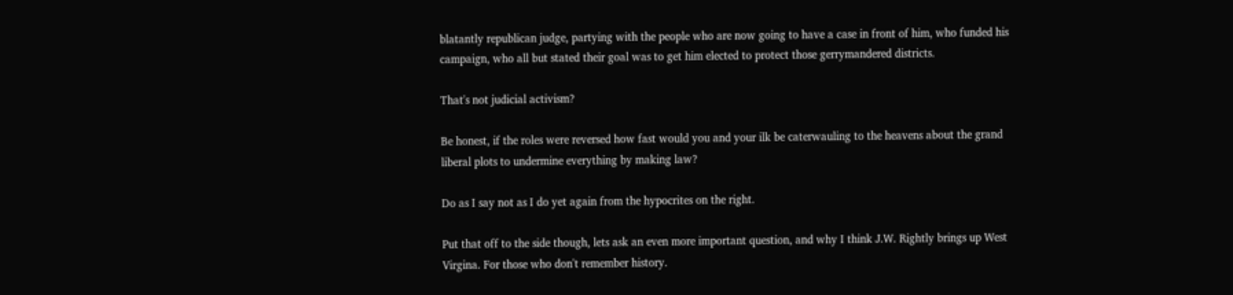blatantly republican judge, partying with the people who are now going to have a case in front of him, who funded his campaign, who all but stated their goal was to get him elected to protect those gerrymandered districts.

That's not judicial activism?

Be honest, if the roles were reversed how fast would you and your ilk be caterwauling to the heavens about the grand liberal plots to undermine everything by making law?

Do as I say not as I do yet again from the hypocrites on the right.

Put that off to the side though, lets ask an even more important question, and why I think J.W. Rightly brings up West Virgina. For those who don't remember history.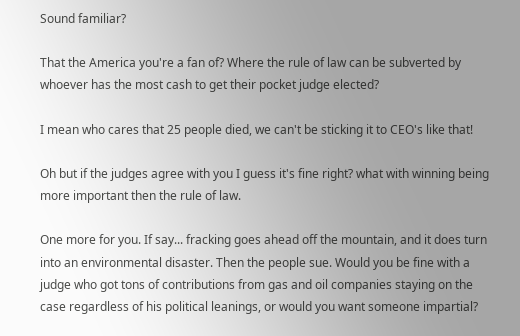Sound familiar?

That the America you're a fan of? Where the rule of law can be subverted by whoever has the most cash to get their pocket judge elected?

I mean who cares that 25 people died, we can't be sticking it to CEO's like that!

Oh but if the judges agree with you I guess it's fine right? what with winning being more important then the rule of law.

One more for you. If say... fracking goes ahead off the mountain, and it does turn into an environmental disaster. Then the people sue. Would you be fine with a judge who got tons of contributions from gas and oil companies staying on the case regardless of his political leanings, or would you want someone impartial?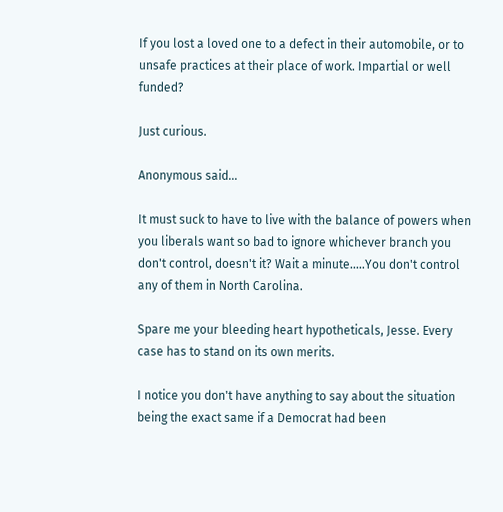If you lost a loved one to a defect in their automobile, or to unsafe practices at their place of work. Impartial or well funded?

Just curious.

Anonymous said...

It must suck to have to live with the balance of powers when you liberals want so bad to ignore whichever branch you don't control, doesn't it? Wait a minute.....You don't control any of them in North Carolina.

Spare me your bleeding heart hypotheticals, Jesse. Every case has to stand on its own merits.

I notice you don't have anything to say about the situation being the exact same if a Democrat had been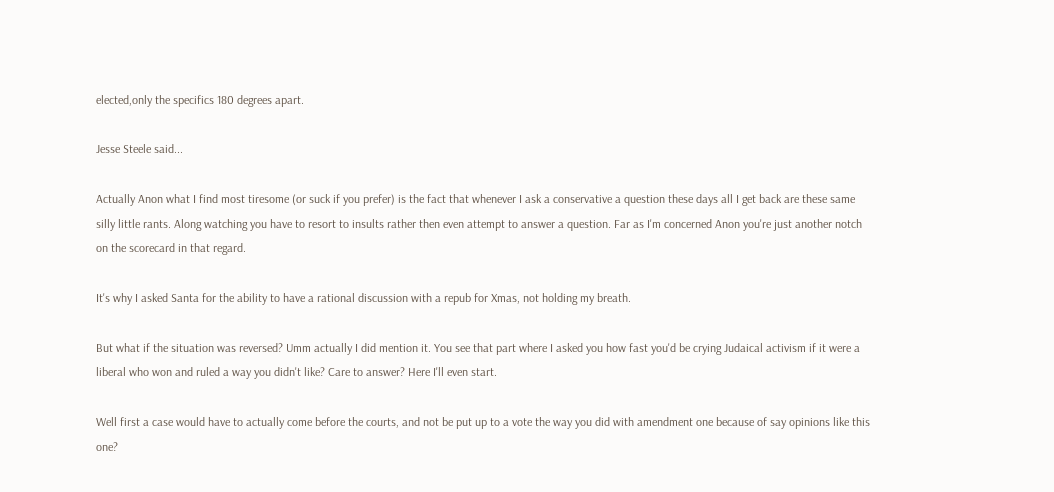elected,only the specifics 180 degrees apart.

Jesse Steele said...

Actually Anon what I find most tiresome (or suck if you prefer) is the fact that whenever I ask a conservative a question these days all I get back are these same silly little rants. Along watching you have to resort to insults rather then even attempt to answer a question. Far as I'm concerned Anon you're just another notch on the scorecard in that regard.

It's why I asked Santa for the ability to have a rational discussion with a repub for Xmas, not holding my breath.

But what if the situation was reversed? Umm actually I did mention it. You see that part where I asked you how fast you'd be crying Judaical activism if it were a liberal who won and ruled a way you didn't like? Care to answer? Here I'll even start.

Well first a case would have to actually come before the courts, and not be put up to a vote the way you did with amendment one because of say opinions like this one?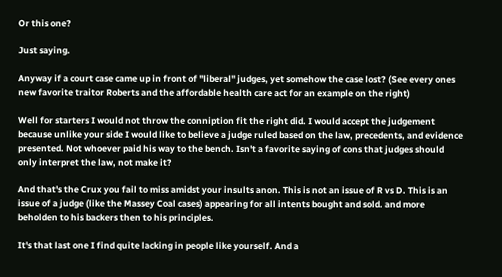Or this one?

Just saying.

Anyway if a court case came up in front of "liberal" judges, yet somehow the case lost? (See every ones new favorite traitor Roberts and the affordable health care act for an example on the right)

Well for starters I would not throw the conniption fit the right did. I would accept the judgement because unlike your side I would like to believe a judge ruled based on the law, precedents, and evidence presented. Not whoever paid his way to the bench. Isn't a favorite saying of cons that judges should only interpret the law, not make it?

And that's the Crux you fail to miss amidst your insults anon. This is not an issue of R vs D. This is an issue of a judge (like the Massey Coal cases) appearing for all intents bought and sold. and more beholden to his backers then to his principles.

It's that last one I find quite lacking in people like yourself. And a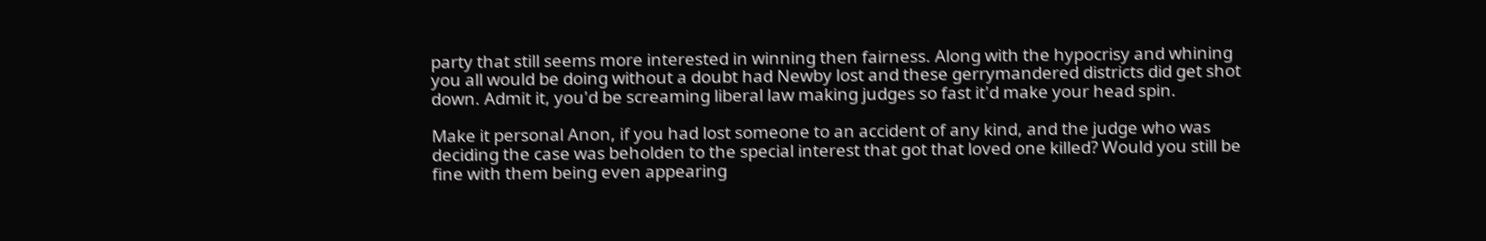party that still seems more interested in winning then fairness. Along with the hypocrisy and whining you all would be doing without a doubt had Newby lost and these gerrymandered districts did get shot down. Admit it, you'd be screaming liberal law making judges so fast it'd make your head spin.

Make it personal Anon, if you had lost someone to an accident of any kind, and the judge who was deciding the case was beholden to the special interest that got that loved one killed? Would you still be fine with them being even appearing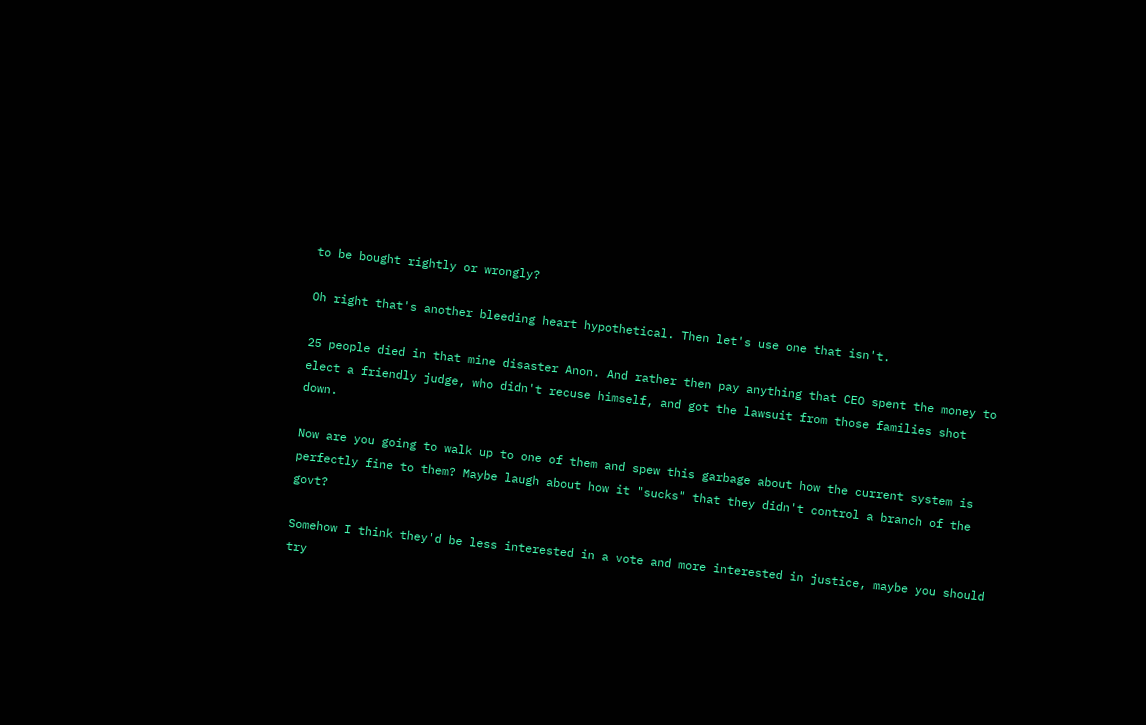to be bought rightly or wrongly?

Oh right that's another bleeding heart hypothetical. Then let's use one that isn't.

25 people died in that mine disaster Anon. And rather then pay anything that CEO spent the money to elect a friendly judge, who didn't recuse himself, and got the lawsuit from those families shot down.

Now are you going to walk up to one of them and spew this garbage about how the current system is perfectly fine to them? Maybe laugh about how it "sucks" that they didn't control a branch of the govt?

Somehow I think they'd be less interested in a vote and more interested in justice, maybe you should try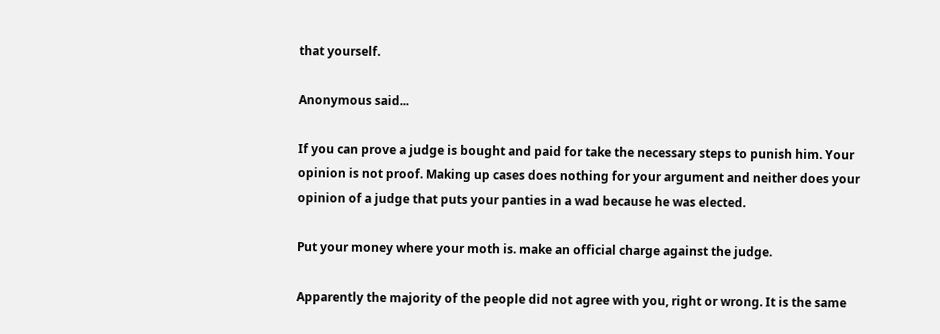that yourself.

Anonymous said...

If you can prove a judge is bought and paid for take the necessary steps to punish him. Your opinion is not proof. Making up cases does nothing for your argument and neither does your opinion of a judge that puts your panties in a wad because he was elected.

Put your money where your moth is. make an official charge against the judge.

Apparently the majority of the people did not agree with you, right or wrong. It is the same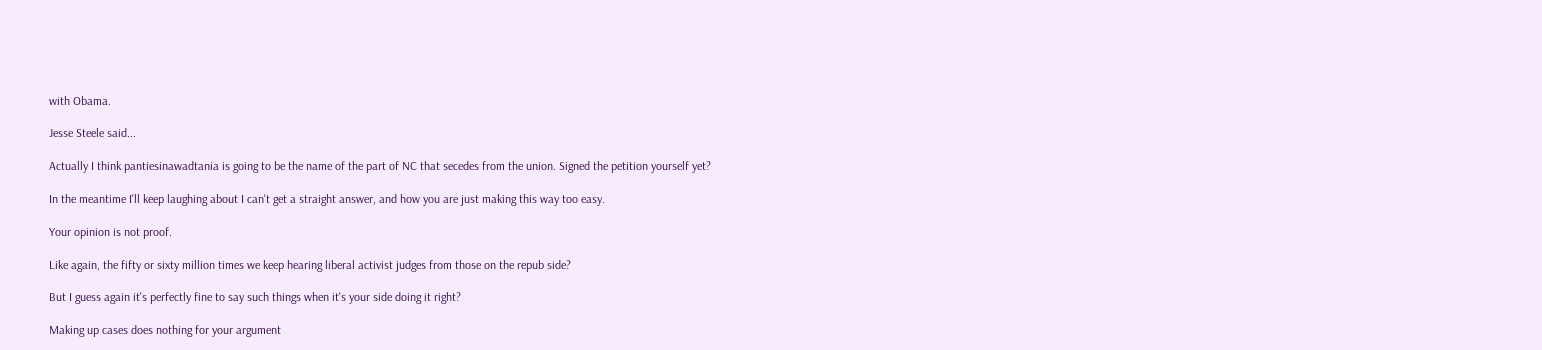with Obama.

Jesse Steele said...

Actually I think pantiesinawadtania is going to be the name of the part of NC that secedes from the union. Signed the petition yourself yet?

In the meantime I'll keep laughing about I can't get a straight answer, and how you are just making this way too easy.

Your opinion is not proof.

Like again, the fifty or sixty million times we keep hearing liberal activist judges from those on the repub side?

But I guess again it's perfectly fine to say such things when it's your side doing it right?

Making up cases does nothing for your argument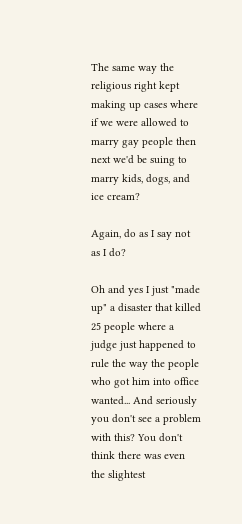The same way the religious right kept making up cases where if we were allowed to marry gay people then next we'd be suing to marry kids, dogs, and ice cream?

Again, do as I say not as I do?

Oh and yes I just "made up" a disaster that killed 25 people where a judge just happened to rule the way the people who got him into office wanted... And seriously you don't see a problem with this? You don't think there was even the slightest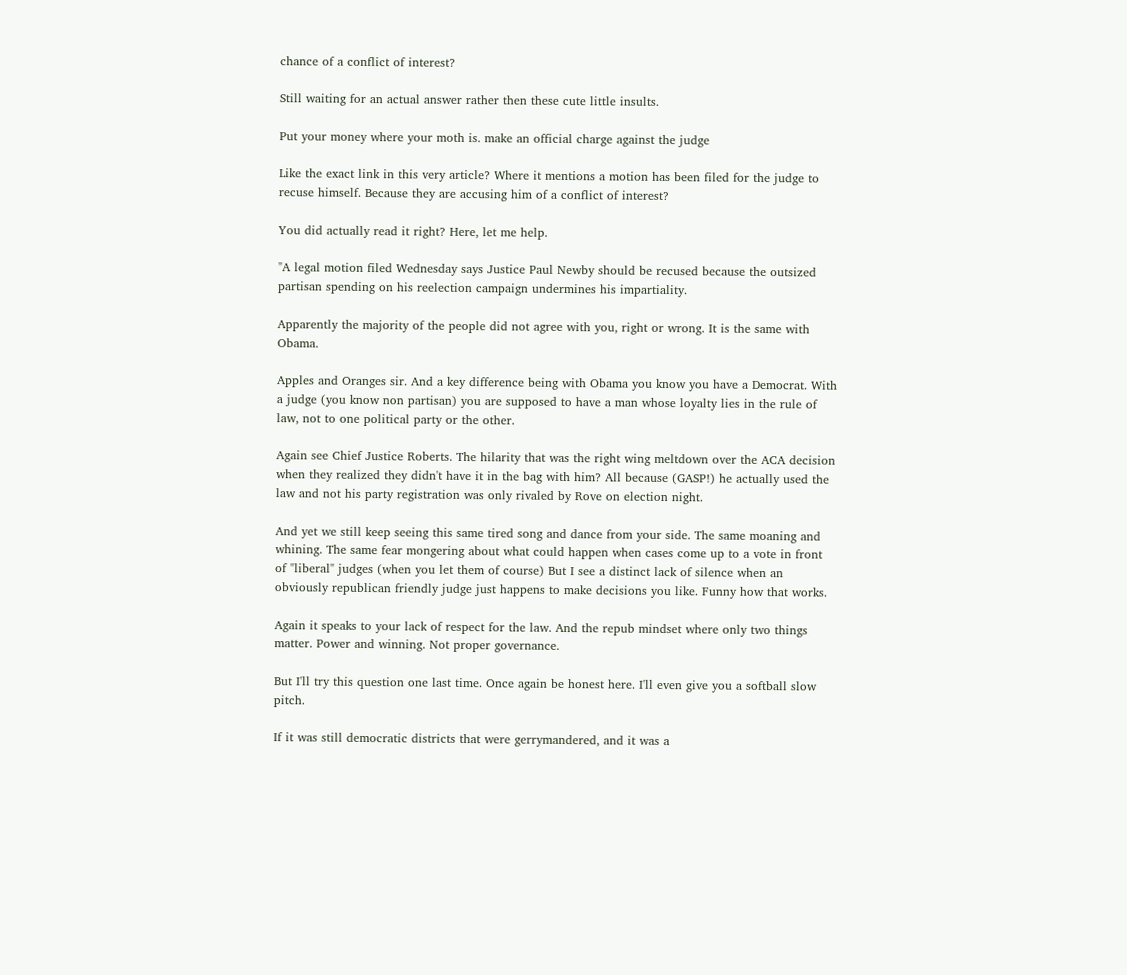chance of a conflict of interest?

Still waiting for an actual answer rather then these cute little insults.

Put your money where your moth is. make an official charge against the judge

Like the exact link in this very article? Where it mentions a motion has been filed for the judge to recuse himself. Because they are accusing him of a conflict of interest?

You did actually read it right? Here, let me help.

"A legal motion filed Wednesday says Justice Paul Newby should be recused because the outsized partisan spending on his reelection campaign undermines his impartiality.

Apparently the majority of the people did not agree with you, right or wrong. It is the same with Obama.

Apples and Oranges sir. And a key difference being with Obama you know you have a Democrat. With a judge (you know non partisan) you are supposed to have a man whose loyalty lies in the rule of law, not to one political party or the other.

Again see Chief Justice Roberts. The hilarity that was the right wing meltdown over the ACA decision when they realized they didn't have it in the bag with him? All because (GASP!) he actually used the law and not his party registration was only rivaled by Rove on election night.

And yet we still keep seeing this same tired song and dance from your side. The same moaning and whining. The same fear mongering about what could happen when cases come up to a vote in front of "liberal" judges (when you let them of course) But I see a distinct lack of silence when an obviously republican friendly judge just happens to make decisions you like. Funny how that works.

Again it speaks to your lack of respect for the law. And the repub mindset where only two things matter. Power and winning. Not proper governance.

But I'll try this question one last time. Once again be honest here. I'll even give you a softball slow pitch.

If it was still democratic districts that were gerrymandered, and it was a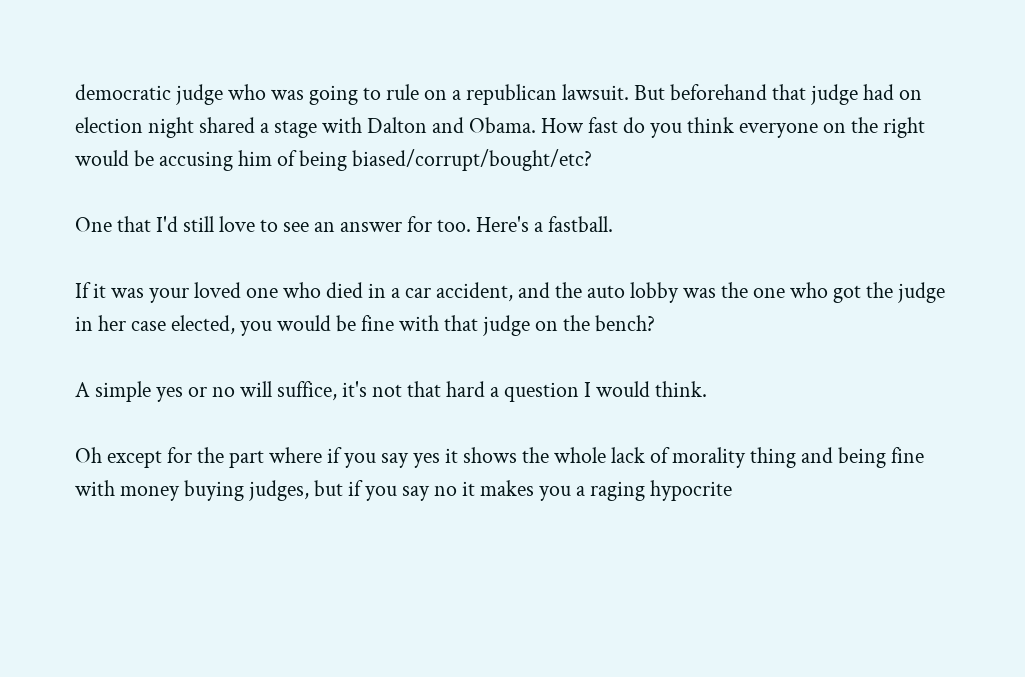democratic judge who was going to rule on a republican lawsuit. But beforehand that judge had on election night shared a stage with Dalton and Obama. How fast do you think everyone on the right would be accusing him of being biased/corrupt/bought/etc?

One that I'd still love to see an answer for too. Here's a fastball.

If it was your loved one who died in a car accident, and the auto lobby was the one who got the judge in her case elected, you would be fine with that judge on the bench?

A simple yes or no will suffice, it's not that hard a question I would think.

Oh except for the part where if you say yes it shows the whole lack of morality thing and being fine with money buying judges, but if you say no it makes you a raging hypocrite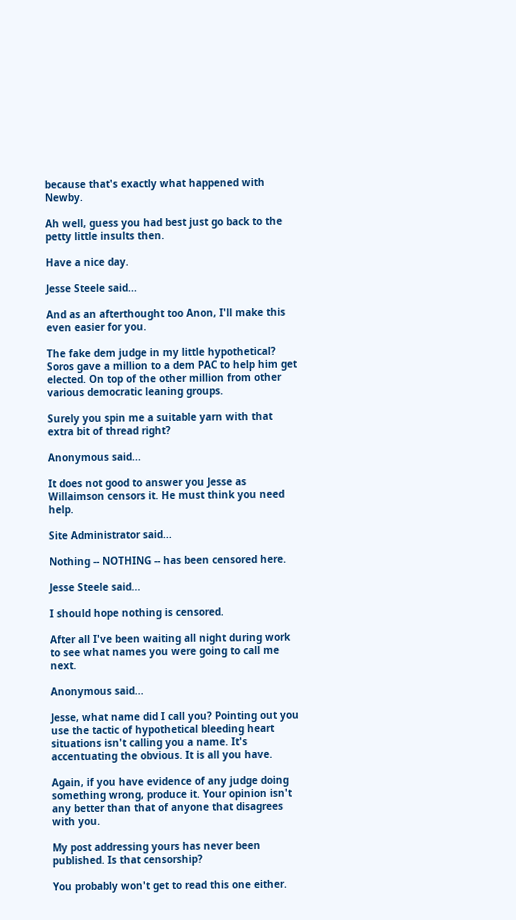because that's exactly what happened with Newby.

Ah well, guess you had best just go back to the petty little insults then.

Have a nice day.

Jesse Steele said...

And as an afterthought too Anon, I'll make this even easier for you.

The fake dem judge in my little hypothetical? Soros gave a million to a dem PAC to help him get elected. On top of the other million from other various democratic leaning groups.

Surely you spin me a suitable yarn with that extra bit of thread right?

Anonymous said...

It does not good to answer you Jesse as Willaimson censors it. He must think you need help.

Site Administrator said...

Nothing -- NOTHING -- has been censored here.

Jesse Steele said...

I should hope nothing is censored.

After all I've been waiting all night during work to see what names you were going to call me next.

Anonymous said...

Jesse, what name did I call you? Pointing out you use the tactic of hypothetical bleeding heart situations isn't calling you a name. It's accentuating the obvious. It is all you have.

Again, if you have evidence of any judge doing something wrong, produce it. Your opinion isn't any better than that of anyone that disagrees with you.

My post addressing yours has never been published. Is that censorship?

You probably won't get to read this one either.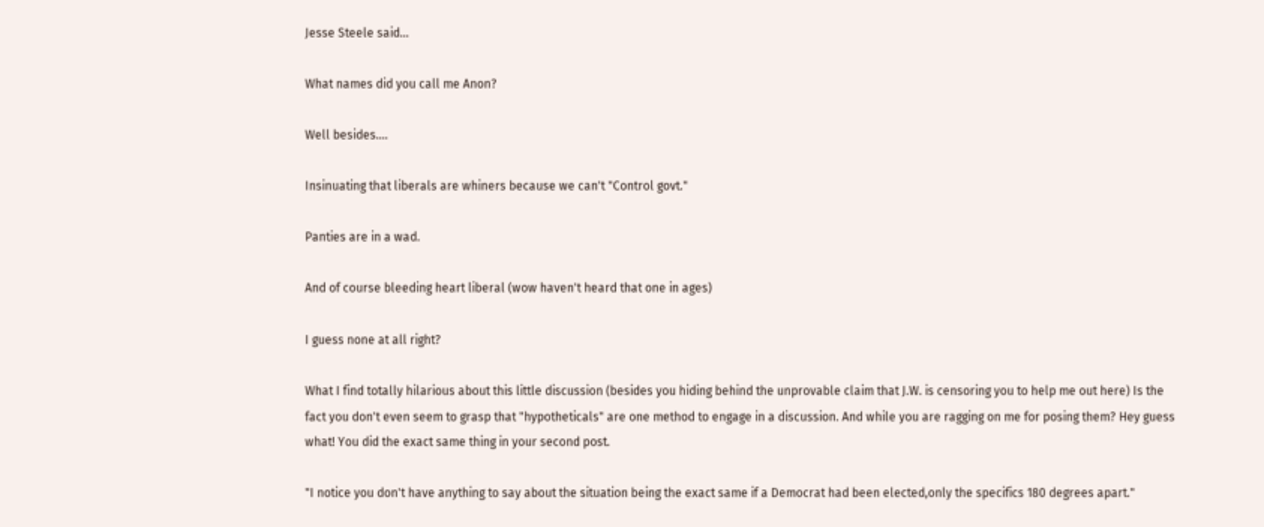Jesse Steele said...

What names did you call me Anon?

Well besides....

Insinuating that liberals are whiners because we can't "Control govt."

Panties are in a wad.

And of course bleeding heart liberal (wow haven't heard that one in ages)

I guess none at all right?

What I find totally hilarious about this little discussion (besides you hiding behind the unprovable claim that J.W. is censoring you to help me out here) Is the fact you don't even seem to grasp that "hypotheticals" are one method to engage in a discussion. And while you are ragging on me for posing them? Hey guess what! You did the exact same thing in your second post.

"I notice you don't have anything to say about the situation being the exact same if a Democrat had been elected,only the specifics 180 degrees apart."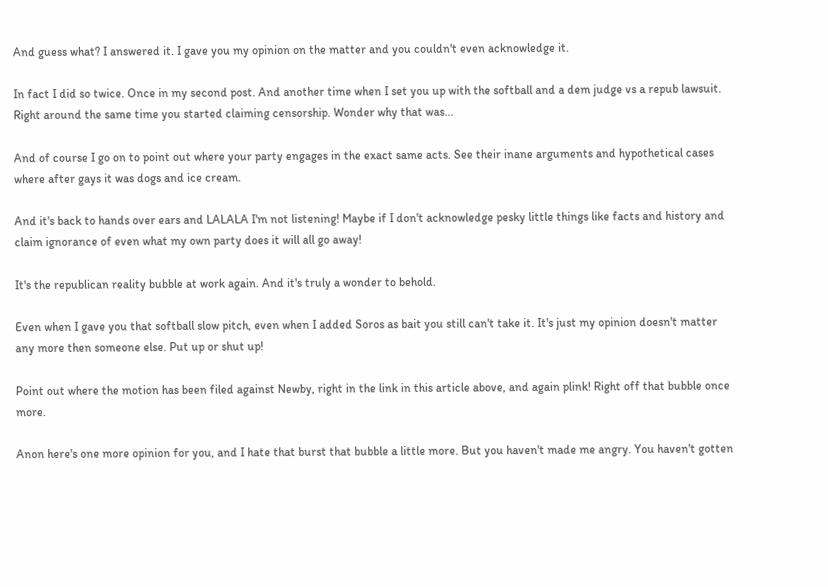And guess what? I answered it. I gave you my opinion on the matter and you couldn't even acknowledge it.

In fact I did so twice. Once in my second post. And another time when I set you up with the softball and a dem judge vs a repub lawsuit. Right around the same time you started claiming censorship. Wonder why that was...

And of course I go on to point out where your party engages in the exact same acts. See their inane arguments and hypothetical cases where after gays it was dogs and ice cream.

And it's back to hands over ears and LALALA I'm not listening! Maybe if I don't acknowledge pesky little things like facts and history and claim ignorance of even what my own party does it will all go away!

It's the republican reality bubble at work again. And it's truly a wonder to behold.

Even when I gave you that softball slow pitch, even when I added Soros as bait you still can't take it. It's just my opinion doesn't matter any more then someone else. Put up or shut up!

Point out where the motion has been filed against Newby, right in the link in this article above, and again plink! Right off that bubble once more.

Anon here's one more opinion for you, and I hate that burst that bubble a little more. But you haven't made me angry. You haven't gotten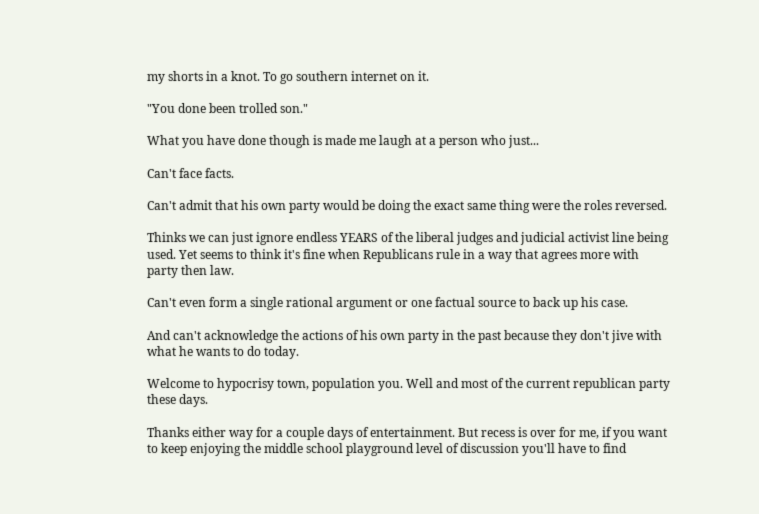my shorts in a knot. To go southern internet on it.

"You done been trolled son."

What you have done though is made me laugh at a person who just...

Can't face facts.

Can't admit that his own party would be doing the exact same thing were the roles reversed.

Thinks we can just ignore endless YEARS of the liberal judges and judicial activist line being used. Yet seems to think it's fine when Republicans rule in a way that agrees more with party then law.

Can't even form a single rational argument or one factual source to back up his case.

And can't acknowledge the actions of his own party in the past because they don't jive with what he wants to do today.

Welcome to hypocrisy town, population you. Well and most of the current republican party these days.

Thanks either way for a couple days of entertainment. But recess is over for me, if you want to keep enjoying the middle school playground level of discussion you'll have to find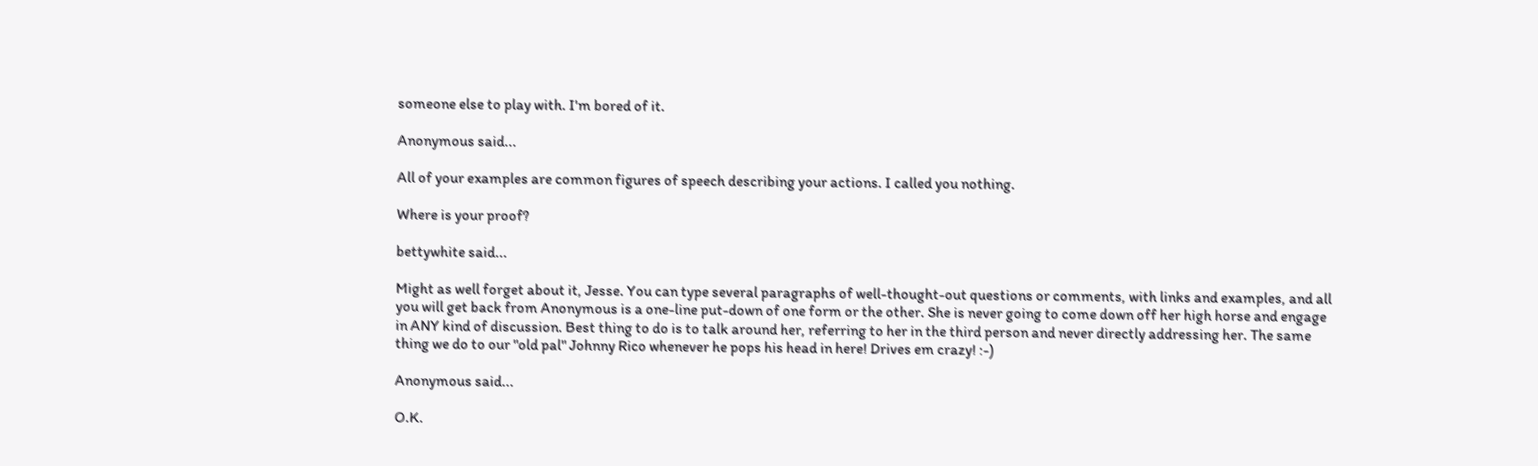someone else to play with. I'm bored of it.

Anonymous said...

All of your examples are common figures of speech describing your actions. I called you nothing.

Where is your proof?

bettywhite said...

Might as well forget about it, Jesse. You can type several paragraphs of well-thought-out questions or comments, with links and examples, and all you will get back from Anonymous is a one-line put-down of one form or the other. She is never going to come down off her high horse and engage in ANY kind of discussion. Best thing to do is to talk around her, referring to her in the third person and never directly addressing her. The same thing we do to our "old pal" Johnny Rico whenever he pops his head in here! Drives em crazy! :-)

Anonymous said...

O.K.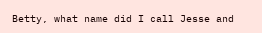Betty, what name did I call Jesse and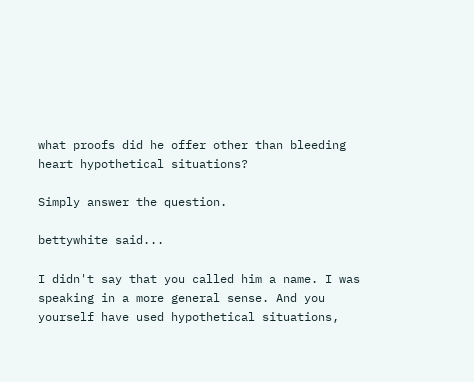what proofs did he offer other than bleeding heart hypothetical situations?

Simply answer the question.

bettywhite said...

I didn't say that you called him a name. I was speaking in a more general sense. And you yourself have used hypothetical situations,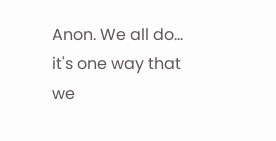Anon. We all do... it's one way that we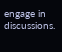engage in discussions.